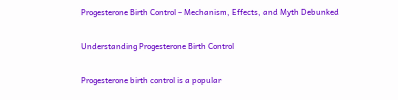Progesterone Birth Control – Mechanism, Effects, and Myth Debunked

Understanding Progesterone Birth Control

Progesterone birth control is a popular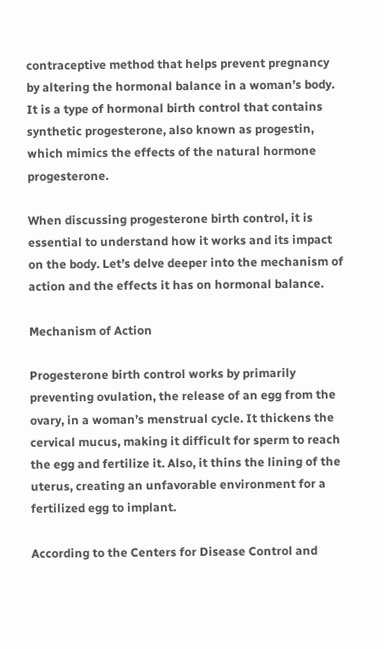contraceptive method that helps prevent pregnancy by altering the hormonal balance in a woman’s body. It is a type of hormonal birth control that contains synthetic progesterone, also known as progestin, which mimics the effects of the natural hormone progesterone.

When discussing progesterone birth control, it is essential to understand how it works and its impact on the body. Let’s delve deeper into the mechanism of action and the effects it has on hormonal balance.

Mechanism of Action

Progesterone birth control works by primarily preventing ovulation, the release of an egg from the ovary, in a woman’s menstrual cycle. It thickens the cervical mucus, making it difficult for sperm to reach the egg and fertilize it. Also, it thins the lining of the uterus, creating an unfavorable environment for a fertilized egg to implant.

According to the Centers for Disease Control and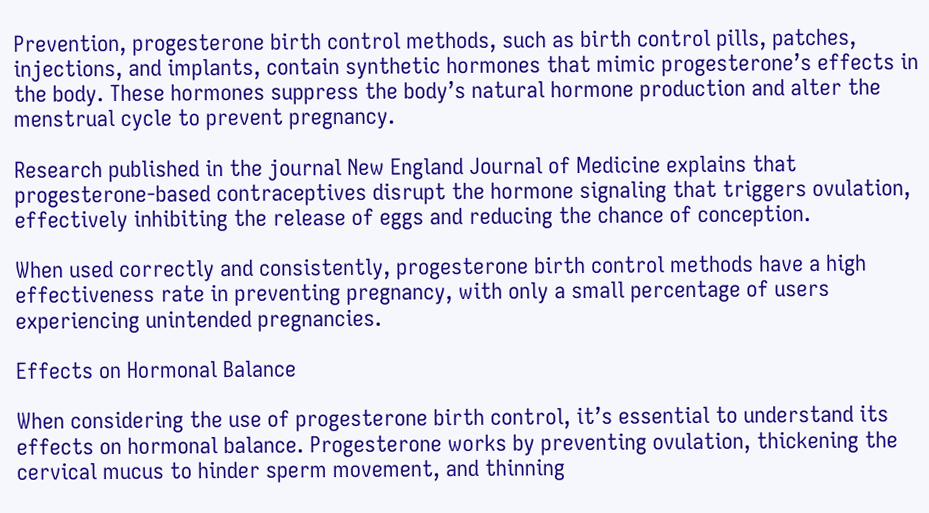Prevention, progesterone birth control methods, such as birth control pills, patches, injections, and implants, contain synthetic hormones that mimic progesterone’s effects in the body. These hormones suppress the body’s natural hormone production and alter the menstrual cycle to prevent pregnancy.

Research published in the journal New England Journal of Medicine explains that progesterone-based contraceptives disrupt the hormone signaling that triggers ovulation, effectively inhibiting the release of eggs and reducing the chance of conception.

When used correctly and consistently, progesterone birth control methods have a high effectiveness rate in preventing pregnancy, with only a small percentage of users experiencing unintended pregnancies.

Effects on Hormonal Balance

When considering the use of progesterone birth control, it’s essential to understand its effects on hormonal balance. Progesterone works by preventing ovulation, thickening the cervical mucus to hinder sperm movement, and thinning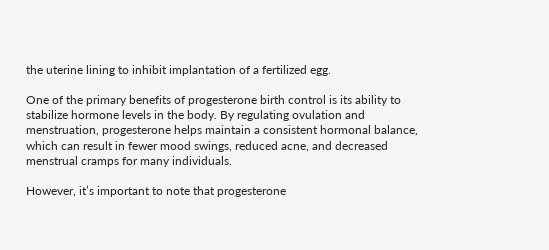the uterine lining to inhibit implantation of a fertilized egg.

One of the primary benefits of progesterone birth control is its ability to stabilize hormone levels in the body. By regulating ovulation and menstruation, progesterone helps maintain a consistent hormonal balance, which can result in fewer mood swings, reduced acne, and decreased menstrual cramps for many individuals.

However, it’s important to note that progesterone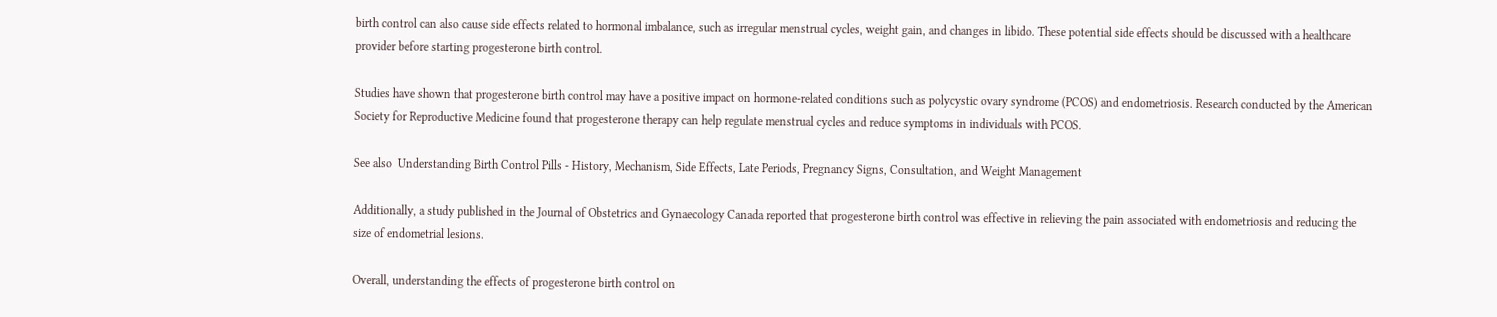birth control can also cause side effects related to hormonal imbalance, such as irregular menstrual cycles, weight gain, and changes in libido. These potential side effects should be discussed with a healthcare provider before starting progesterone birth control.

Studies have shown that progesterone birth control may have a positive impact on hormone-related conditions such as polycystic ovary syndrome (PCOS) and endometriosis. Research conducted by the American Society for Reproductive Medicine found that progesterone therapy can help regulate menstrual cycles and reduce symptoms in individuals with PCOS.

See also  Understanding Birth Control Pills - History, Mechanism, Side Effects, Late Periods, Pregnancy Signs, Consultation, and Weight Management

Additionally, a study published in the Journal of Obstetrics and Gynaecology Canada reported that progesterone birth control was effective in relieving the pain associated with endometriosis and reducing the size of endometrial lesions.

Overall, understanding the effects of progesterone birth control on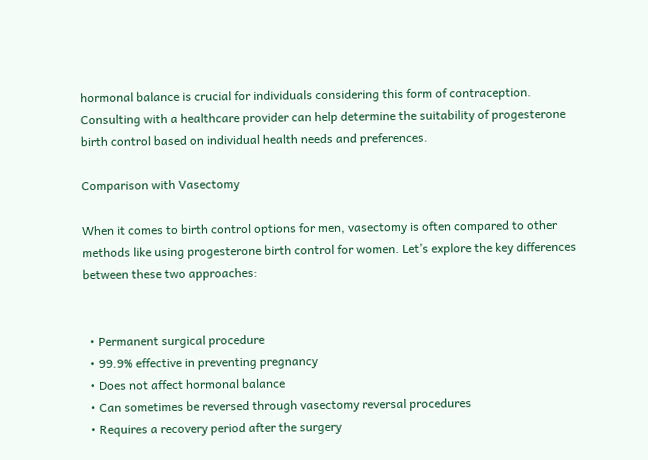hormonal balance is crucial for individuals considering this form of contraception. Consulting with a healthcare provider can help determine the suitability of progesterone birth control based on individual health needs and preferences.

Comparison with Vasectomy

When it comes to birth control options for men, vasectomy is often compared to other methods like using progesterone birth control for women. Let’s explore the key differences between these two approaches:


  • Permanent surgical procedure
  • 99.9% effective in preventing pregnancy
  • Does not affect hormonal balance
  • Can sometimes be reversed through vasectomy reversal procedures
  • Requires a recovery period after the surgery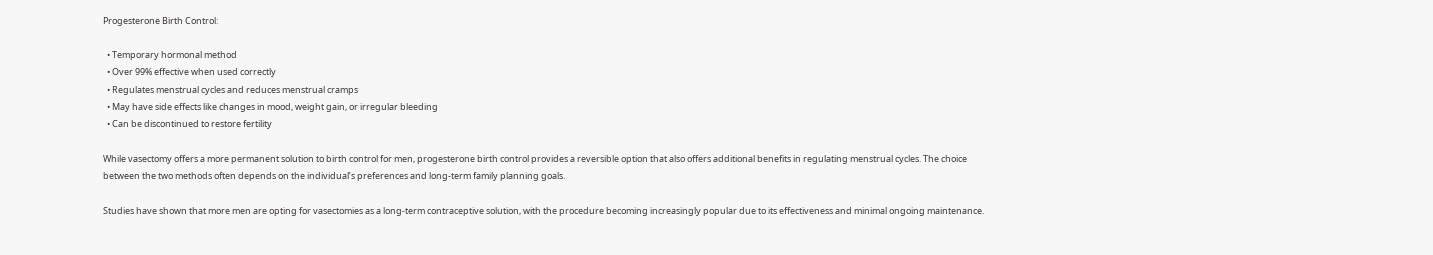Progesterone Birth Control:

  • Temporary hormonal method
  • Over 99% effective when used correctly
  • Regulates menstrual cycles and reduces menstrual cramps
  • May have side effects like changes in mood, weight gain, or irregular bleeding
  • Can be discontinued to restore fertility

While vasectomy offers a more permanent solution to birth control for men, progesterone birth control provides a reversible option that also offers additional benefits in regulating menstrual cycles. The choice between the two methods often depends on the individual’s preferences and long-term family planning goals.

Studies have shown that more men are opting for vasectomies as a long-term contraceptive solution, with the procedure becoming increasingly popular due to its effectiveness and minimal ongoing maintenance.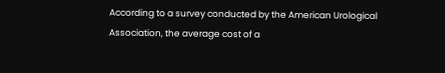According to a survey conducted by the American Urological Association, the average cost of a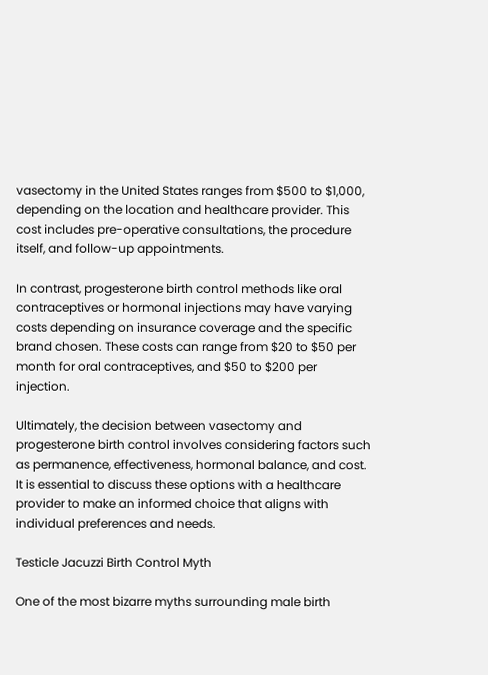vasectomy in the United States ranges from $500 to $1,000, depending on the location and healthcare provider. This cost includes pre-operative consultations, the procedure itself, and follow-up appointments.

In contrast, progesterone birth control methods like oral contraceptives or hormonal injections may have varying costs depending on insurance coverage and the specific brand chosen. These costs can range from $20 to $50 per month for oral contraceptives, and $50 to $200 per injection.

Ultimately, the decision between vasectomy and progesterone birth control involves considering factors such as permanence, effectiveness, hormonal balance, and cost. It is essential to discuss these options with a healthcare provider to make an informed choice that aligns with individual preferences and needs.

Testicle Jacuzzi Birth Control Myth

One of the most bizarre myths surrounding male birth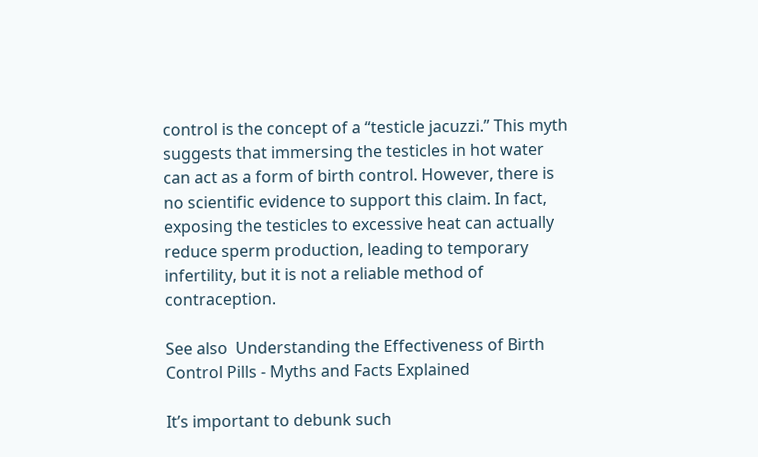control is the concept of a “testicle jacuzzi.” This myth suggests that immersing the testicles in hot water can act as a form of birth control. However, there is no scientific evidence to support this claim. In fact, exposing the testicles to excessive heat can actually reduce sperm production, leading to temporary infertility, but it is not a reliable method of contraception.

See also  Understanding the Effectiveness of Birth Control Pills - Myths and Facts Explained

It’s important to debunk such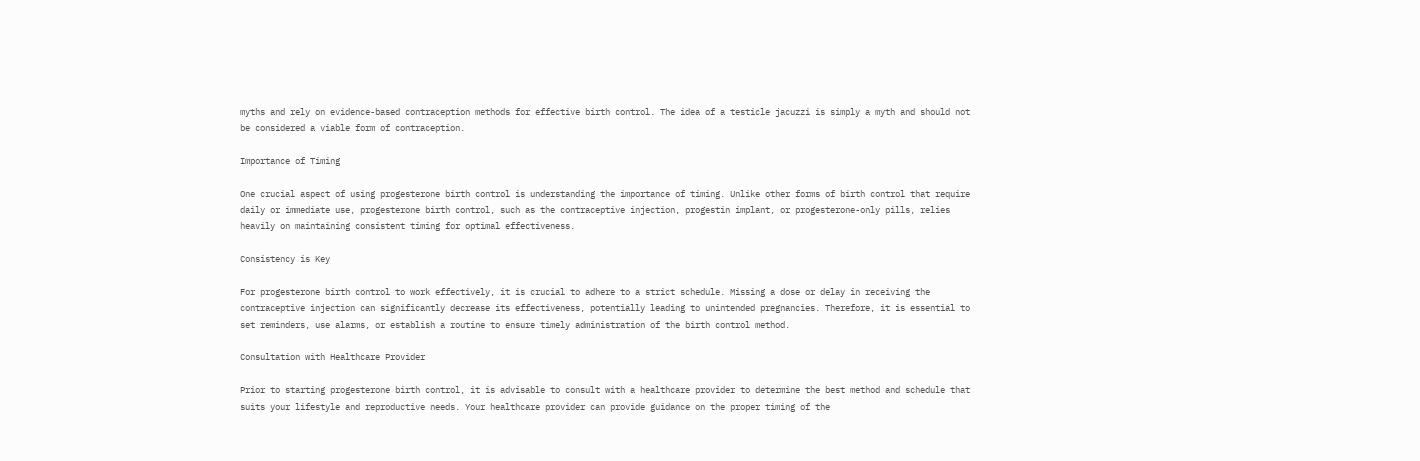myths and rely on evidence-based contraception methods for effective birth control. The idea of a testicle jacuzzi is simply a myth and should not be considered a viable form of contraception.

Importance of Timing

One crucial aspect of using progesterone birth control is understanding the importance of timing. Unlike other forms of birth control that require daily or immediate use, progesterone birth control, such as the contraceptive injection, progestin implant, or progesterone-only pills, relies heavily on maintaining consistent timing for optimal effectiveness.

Consistency is Key

For progesterone birth control to work effectively, it is crucial to adhere to a strict schedule. Missing a dose or delay in receiving the contraceptive injection can significantly decrease its effectiveness, potentially leading to unintended pregnancies. Therefore, it is essential to set reminders, use alarms, or establish a routine to ensure timely administration of the birth control method.

Consultation with Healthcare Provider

Prior to starting progesterone birth control, it is advisable to consult with a healthcare provider to determine the best method and schedule that suits your lifestyle and reproductive needs. Your healthcare provider can provide guidance on the proper timing of the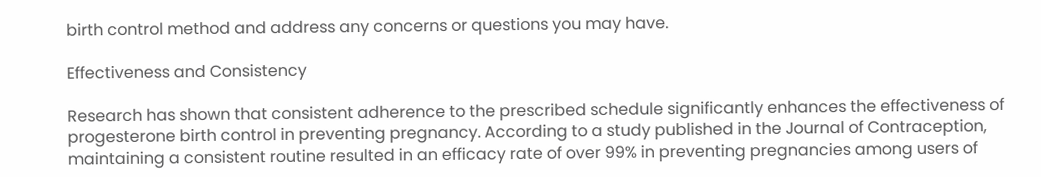birth control method and address any concerns or questions you may have.

Effectiveness and Consistency

Research has shown that consistent adherence to the prescribed schedule significantly enhances the effectiveness of progesterone birth control in preventing pregnancy. According to a study published in the Journal of Contraception, maintaining a consistent routine resulted in an efficacy rate of over 99% in preventing pregnancies among users of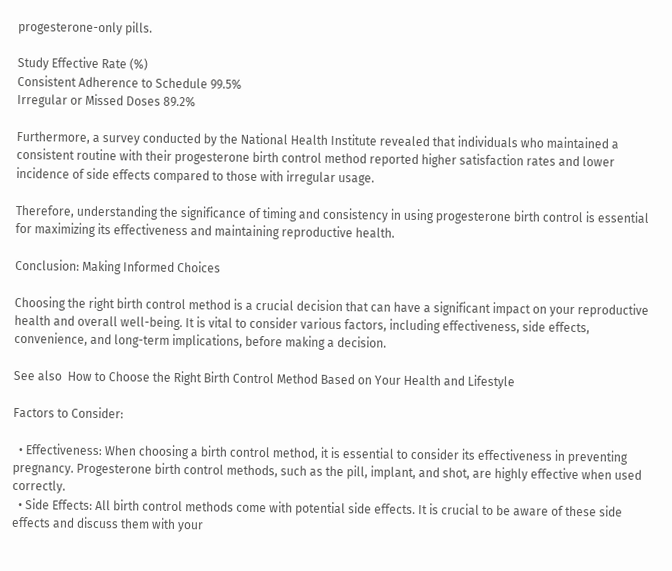progesterone-only pills.

Study Effective Rate (%)
Consistent Adherence to Schedule 99.5%
Irregular or Missed Doses 89.2%

Furthermore, a survey conducted by the National Health Institute revealed that individuals who maintained a consistent routine with their progesterone birth control method reported higher satisfaction rates and lower incidence of side effects compared to those with irregular usage.

Therefore, understanding the significance of timing and consistency in using progesterone birth control is essential for maximizing its effectiveness and maintaining reproductive health.

Conclusion: Making Informed Choices

Choosing the right birth control method is a crucial decision that can have a significant impact on your reproductive health and overall well-being. It is vital to consider various factors, including effectiveness, side effects, convenience, and long-term implications, before making a decision.

See also  How to Choose the Right Birth Control Method Based on Your Health and Lifestyle

Factors to Consider:

  • Effectiveness: When choosing a birth control method, it is essential to consider its effectiveness in preventing pregnancy. Progesterone birth control methods, such as the pill, implant, and shot, are highly effective when used correctly.
  • Side Effects: All birth control methods come with potential side effects. It is crucial to be aware of these side effects and discuss them with your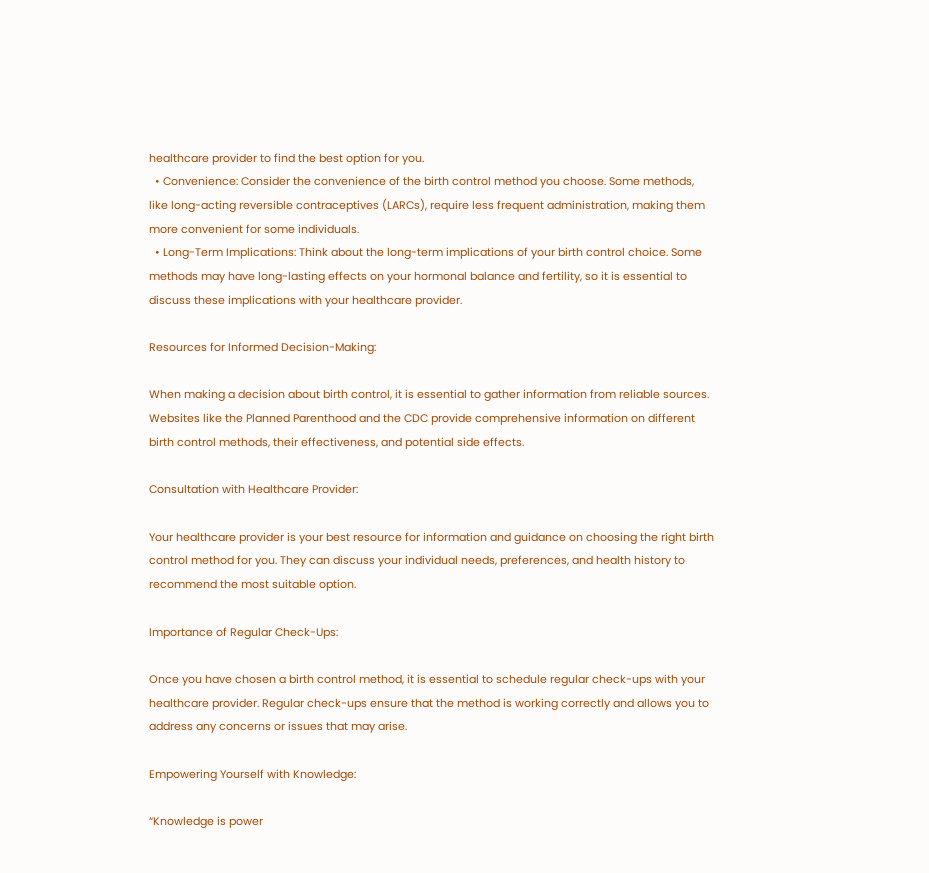healthcare provider to find the best option for you.
  • Convenience: Consider the convenience of the birth control method you choose. Some methods, like long-acting reversible contraceptives (LARCs), require less frequent administration, making them more convenient for some individuals.
  • Long-Term Implications: Think about the long-term implications of your birth control choice. Some methods may have long-lasting effects on your hormonal balance and fertility, so it is essential to discuss these implications with your healthcare provider.

Resources for Informed Decision-Making:

When making a decision about birth control, it is essential to gather information from reliable sources. Websites like the Planned Parenthood and the CDC provide comprehensive information on different birth control methods, their effectiveness, and potential side effects.

Consultation with Healthcare Provider:

Your healthcare provider is your best resource for information and guidance on choosing the right birth control method for you. They can discuss your individual needs, preferences, and health history to recommend the most suitable option.

Importance of Regular Check-Ups:

Once you have chosen a birth control method, it is essential to schedule regular check-ups with your healthcare provider. Regular check-ups ensure that the method is working correctly and allows you to address any concerns or issues that may arise.

Empowering Yourself with Knowledge:

“Knowledge is power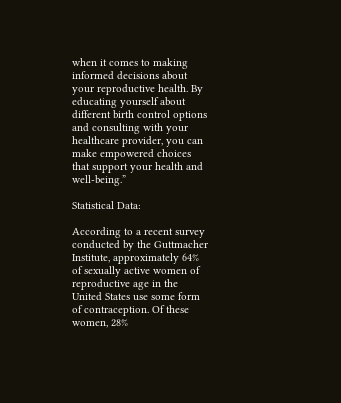when it comes to making informed decisions about your reproductive health. By educating yourself about different birth control options and consulting with your healthcare provider, you can make empowered choices that support your health and well-being.”

Statistical Data:

According to a recent survey conducted by the Guttmacher Institute, approximately 64% of sexually active women of reproductive age in the United States use some form of contraception. Of these women, 28%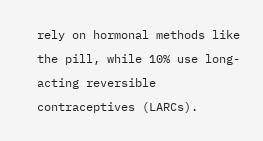rely on hormonal methods like the pill, while 10% use long-acting reversible contraceptives (LARCs).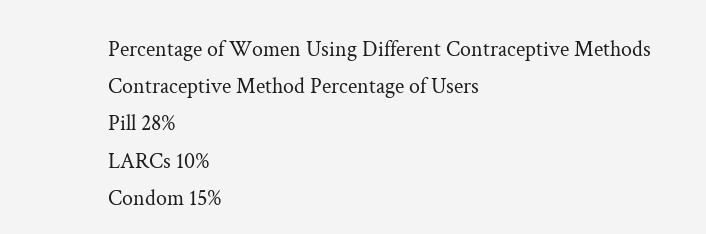Percentage of Women Using Different Contraceptive Methods
Contraceptive Method Percentage of Users
Pill 28%
LARCs 10%
Condom 15%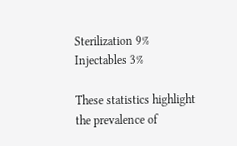Sterilization 9%
Injectables 3%

These statistics highlight the prevalence of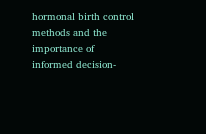hormonal birth control methods and the importance of informed decision-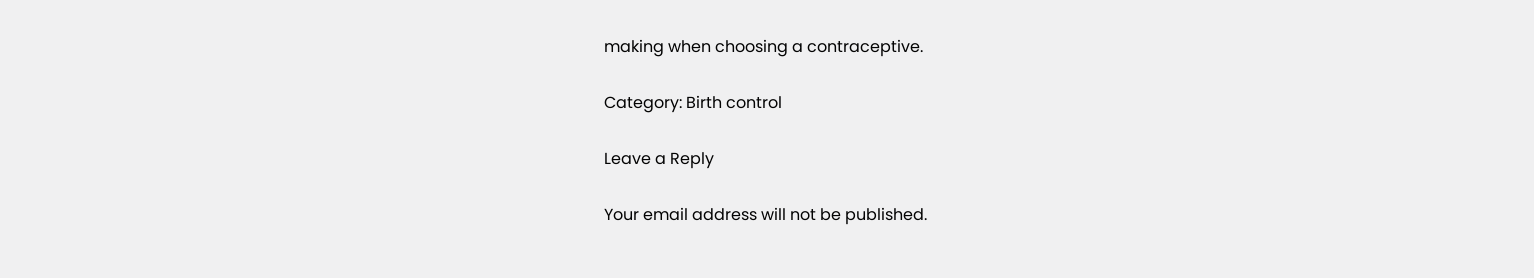making when choosing a contraceptive.

Category: Birth control

Leave a Reply

Your email address will not be published.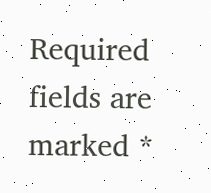Required fields are marked *